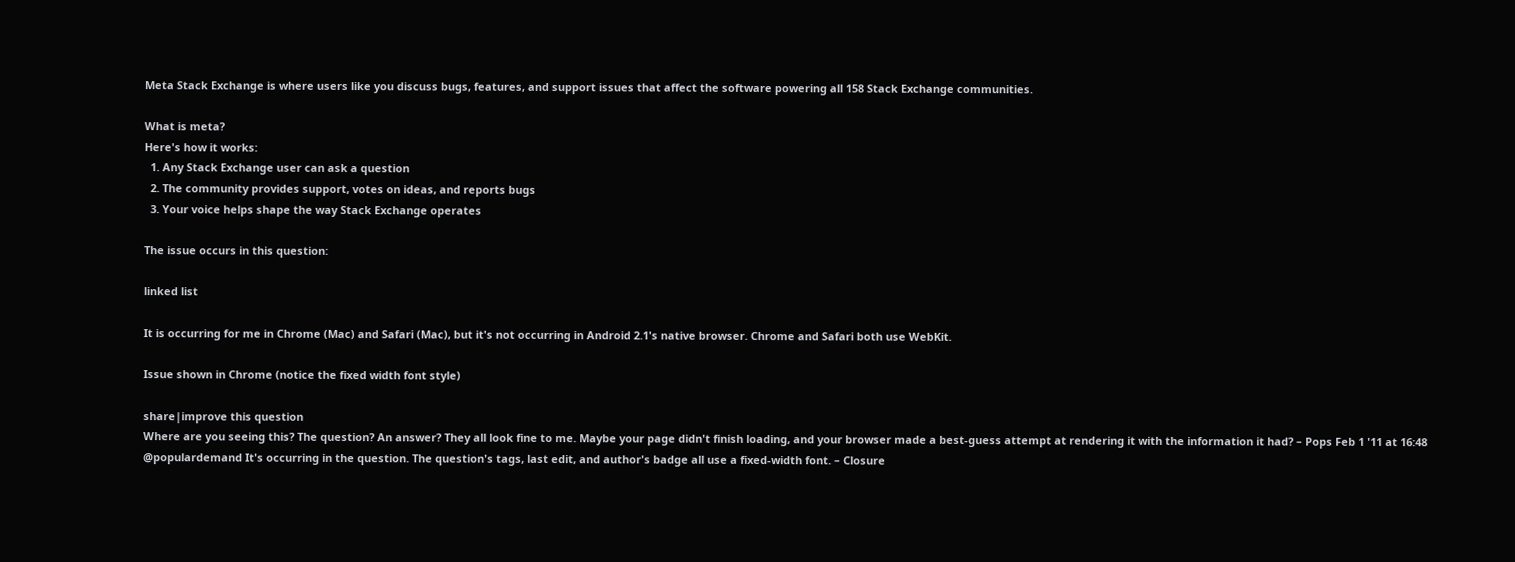Meta Stack Exchange is where users like you discuss bugs, features, and support issues that affect the software powering all 158 Stack Exchange communities.

What is meta?
Here's how it works:
  1. Any Stack Exchange user can ask a question
  2. The community provides support, votes on ideas, and reports bugs
  3. Your voice helps shape the way Stack Exchange operates

The issue occurs in this question:

linked list

It is occurring for me in Chrome (Mac) and Safari (Mac), but it's not occurring in Android 2.1's native browser. Chrome and Safari both use WebKit.

Issue shown in Chrome (notice the fixed width font style)

share|improve this question
Where are you seeing this? The question? An answer? They all look fine to me. Maybe your page didn't finish loading, and your browser made a best-guess attempt at rendering it with the information it had? – Pops Feb 1 '11 at 16:48
@populardemand It's occurring in the question. The question's tags, last edit, and author's badge all use a fixed-width font. – Closure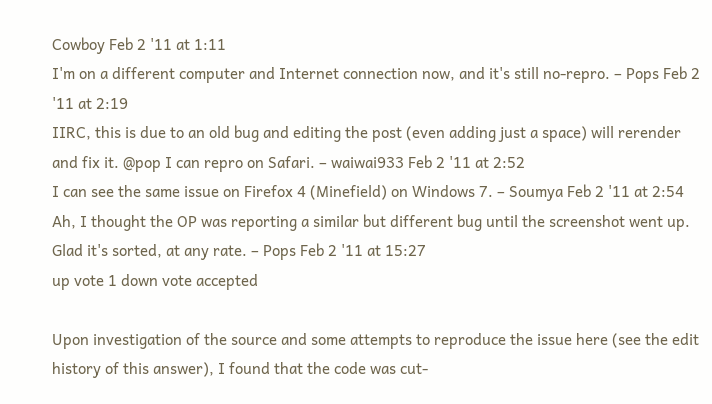Cowboy Feb 2 '11 at 1:11
I'm on a different computer and Internet connection now, and it's still no-repro. – Pops Feb 2 '11 at 2:19
IIRC, this is due to an old bug and editing the post (even adding just a space) will rerender and fix it. @pop I can repro on Safari. – waiwai933 Feb 2 '11 at 2:52
I can see the same issue on Firefox 4 (Minefield) on Windows 7. – Soumya Feb 2 '11 at 2:54
Ah, I thought the OP was reporting a similar but different bug until the screenshot went up. Glad it's sorted, at any rate. – Pops Feb 2 '11 at 15:27
up vote 1 down vote accepted

Upon investigation of the source and some attempts to reproduce the issue here (see the edit history of this answer), I found that the code was cut-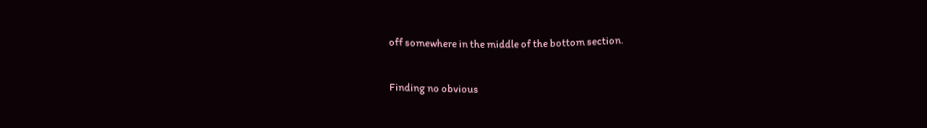off somewhere in the middle of the bottom section.

Finding no obvious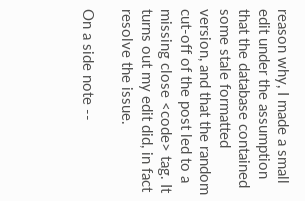reason why, I made a small edit under the assumption that the database contained some stale formatted version, and that the random cut-off of the post led to a missing close <code> tag. It turns out my edit did, in fact resolve the issue.

On a side note --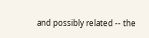and possibly related -- the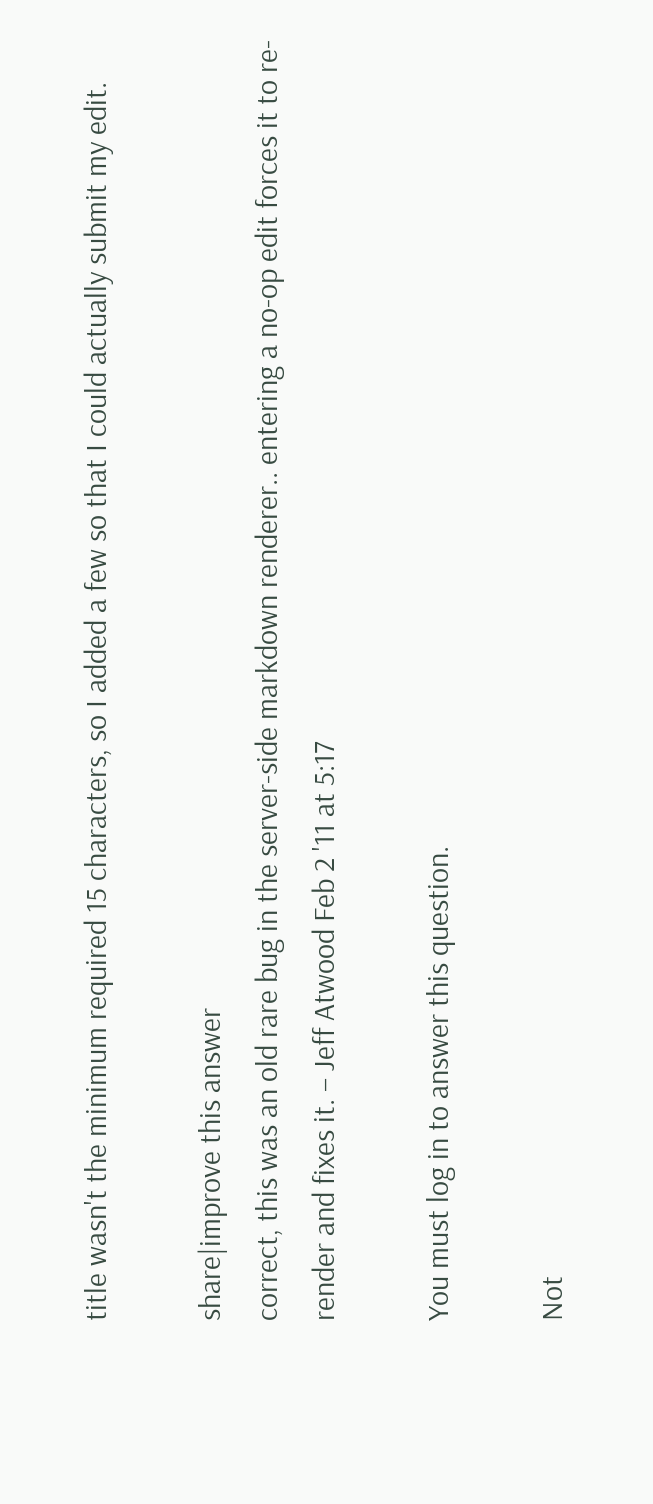title wasn't the minimum required 15 characters, so I added a few so that I could actually submit my edit.

share|improve this answer
correct, this was an old rare bug in the server-side markdown renderer.. entering a no-op edit forces it to re-render and fixes it. – Jeff Atwood Feb 2 '11 at 5:17

You must log in to answer this question.

Not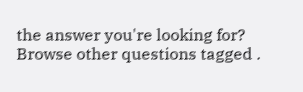the answer you're looking for? Browse other questions tagged .